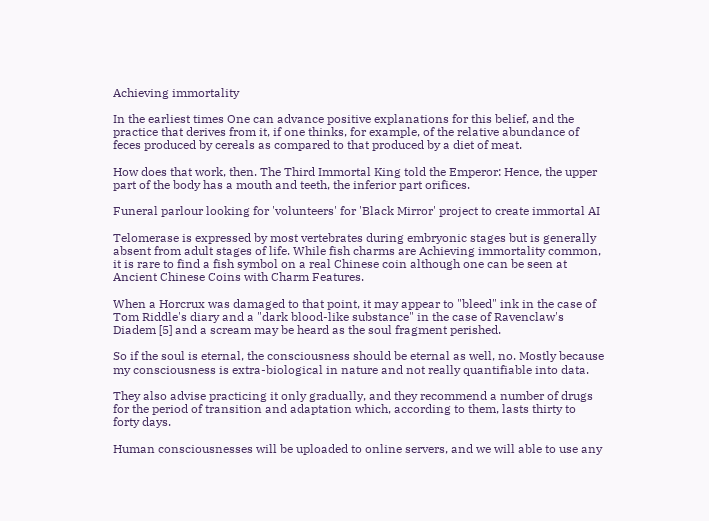Achieving immortality

In the earliest times One can advance positive explanations for this belief, and the practice that derives from it, if one thinks, for example, of the relative abundance of feces produced by cereals as compared to that produced by a diet of meat.

How does that work, then. The Third Immortal King told the Emperor: Hence, the upper part of the body has a mouth and teeth, the inferior part orifices.

Funeral parlour looking for 'volunteers' for 'Black Mirror' project to create immortal AI

Telomerase is expressed by most vertebrates during embryonic stages but is generally absent from adult stages of life. While fish charms are Achieving immortality common, it is rare to find a fish symbol on a real Chinese coin although one can be seen at Ancient Chinese Coins with Charm Features.

When a Horcrux was damaged to that point, it may appear to "bleed" ink in the case of Tom Riddle's diary and a "dark blood-like substance" in the case of Ravenclaw's Diadem [5] and a scream may be heard as the soul fragment perished.

So if the soul is eternal, the consciousness should be eternal as well, no. Mostly because my consciousness is extra-biological in nature and not really quantifiable into data.

They also advise practicing it only gradually, and they recommend a number of drugs for the period of transition and adaptation which, according to them, lasts thirty to forty days.

Human consciousnesses will be uploaded to online servers, and we will able to use any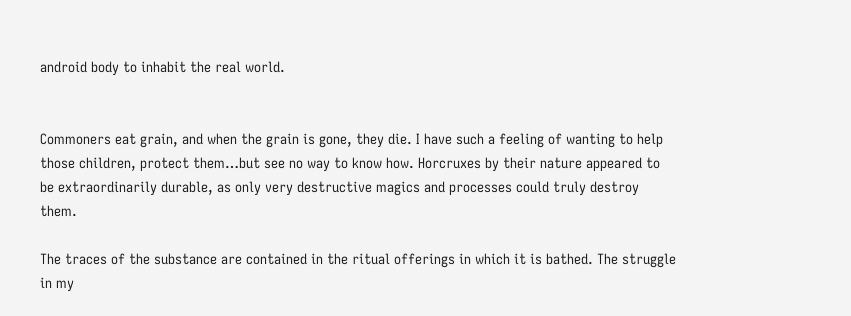android body to inhabit the real world.


Commoners eat grain, and when the grain is gone, they die. I have such a feeling of wanting to help those children, protect them…but see no way to know how. Horcruxes by their nature appeared to be extraordinarily durable, as only very destructive magics and processes could truly destroy them.

The traces of the substance are contained in the ritual offerings in which it is bathed. The struggle in my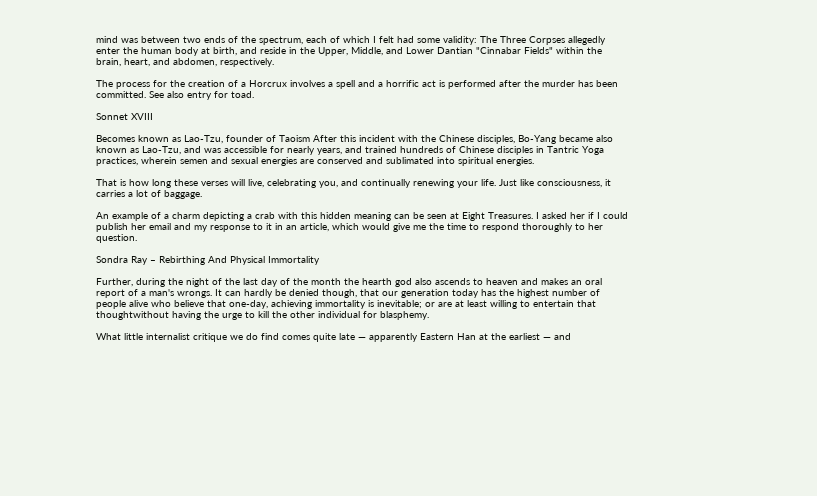mind was between two ends of the spectrum, each of which I felt had some validity: The Three Corpses allegedly enter the human body at birth, and reside in the Upper, Middle, and Lower Dantian "Cinnabar Fields" within the brain, heart, and abdomen, respectively.

The process for the creation of a Horcrux involves a spell and a horrific act is performed after the murder has been committed. See also entry for toad.

Sonnet XVIII

Becomes known as Lao-Tzu, founder of Taoism After this incident with the Chinese disciples, Bo-Yang became also known as Lao-Tzu, and was accessible for nearly years, and trained hundreds of Chinese disciples in Tantric Yoga practices, wherein semen and sexual energies are conserved and sublimated into spiritual energies.

That is how long these verses will live, celebrating you, and continually renewing your life. Just like consciousness, it carries a lot of baggage.

An example of a charm depicting a crab with this hidden meaning can be seen at Eight Treasures. I asked her if I could publish her email and my response to it in an article, which would give me the time to respond thoroughly to her question.

Sondra Ray – Rebirthing And Physical Immortality

Further, during the night of the last day of the month the hearth god also ascends to heaven and makes an oral report of a man's wrongs. It can hardly be denied though, that our generation today has the highest number of people alive who believe that one-day, achieving immortality is inevitable; or are at least willing to entertain that thoughtwithout having the urge to kill the other individual for blasphemy.

What little internalist critique we do find comes quite late — apparently Eastern Han at the earliest — and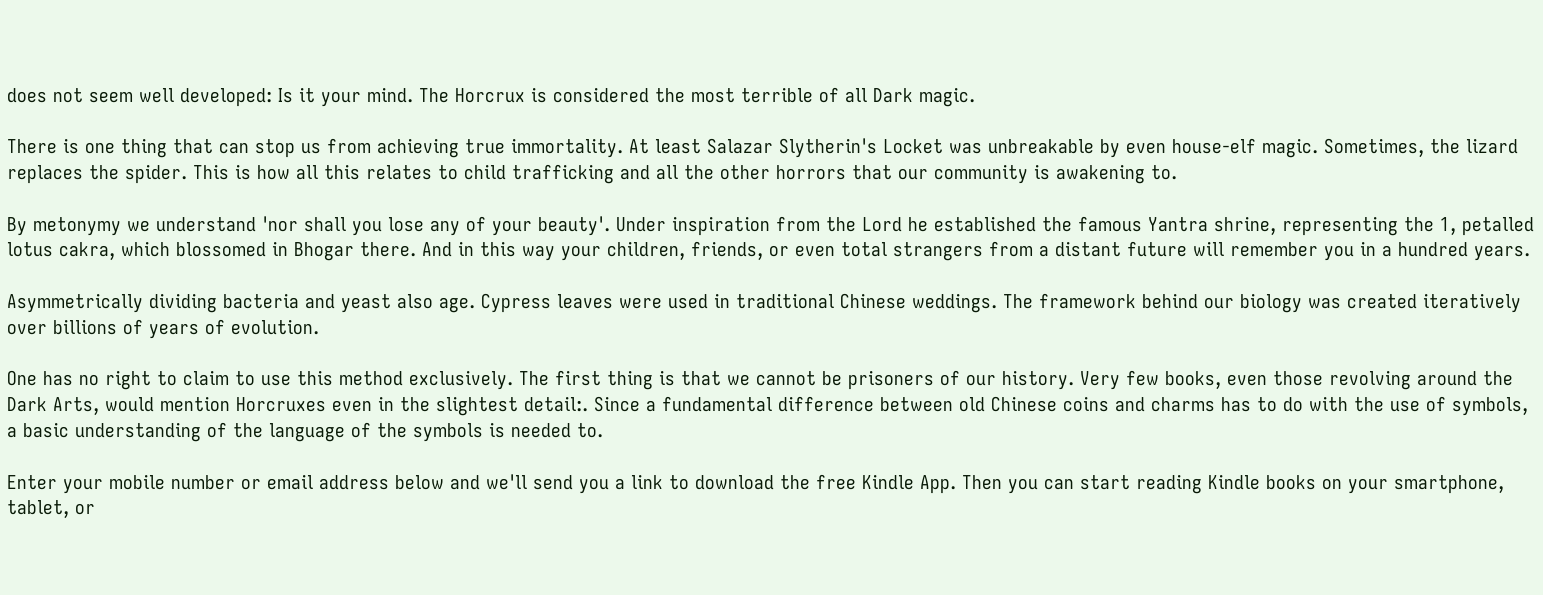does not seem well developed: Is it your mind. The Horcrux is considered the most terrible of all Dark magic.

There is one thing that can stop us from achieving true immortality. At least Salazar Slytherin's Locket was unbreakable by even house-elf magic. Sometimes, the lizard replaces the spider. This is how all this relates to child trafficking and all the other horrors that our community is awakening to.

By metonymy we understand 'nor shall you lose any of your beauty'. Under inspiration from the Lord he established the famous Yantra shrine, representing the 1, petalled lotus cakra, which blossomed in Bhogar there. And in this way your children, friends, or even total strangers from a distant future will remember you in a hundred years.

Asymmetrically dividing bacteria and yeast also age. Cypress leaves were used in traditional Chinese weddings. The framework behind our biology was created iteratively over billions of years of evolution.

One has no right to claim to use this method exclusively. The first thing is that we cannot be prisoners of our history. Very few books, even those revolving around the Dark Arts, would mention Horcruxes even in the slightest detail:. Since a fundamental difference between old Chinese coins and charms has to do with the use of symbols, a basic understanding of the language of the symbols is needed to.

Enter your mobile number or email address below and we'll send you a link to download the free Kindle App. Then you can start reading Kindle books on your smartphone, tablet, or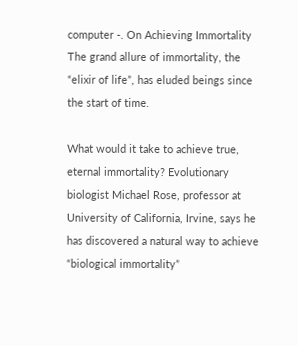computer -. On Achieving Immortality The grand allure of immortality, the “elixir of life”, has eluded beings since the start of time.

What would it take to achieve true, eternal immortality? Evolutionary biologist Michael Rose, professor at University of California, Irvine, says he has discovered a natural way to achieve “biological immortality”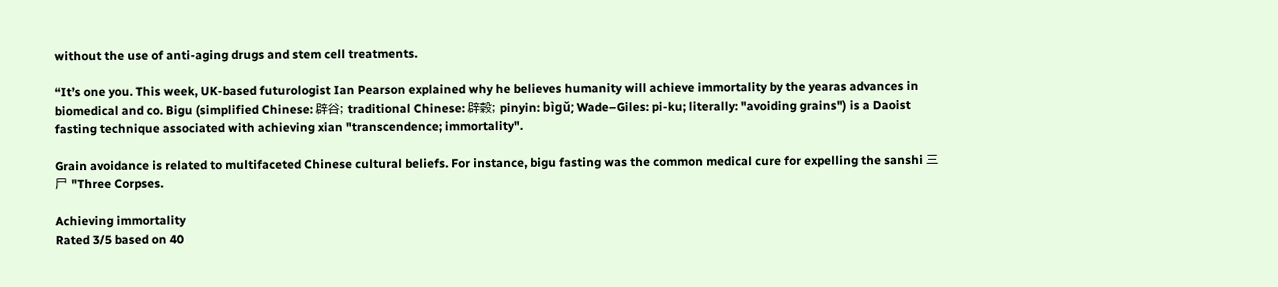without the use of anti-aging drugs and stem cell treatments.

“It’s one you. This week, UK-based futurologist Ian Pearson explained why he believes humanity will achieve immortality by the yearas advances in biomedical and co. Bigu (simplified Chinese: 辟谷; traditional Chinese: 辟穀; pinyin: bìgǔ; Wade–Giles: pi-ku; literally: "avoiding grains") is a Daoist fasting technique associated with achieving xian "transcendence; immortality".

Grain avoidance is related to multifaceted Chinese cultural beliefs. For instance, bigu fasting was the common medical cure for expelling the sanshi 三尸 "Three Corpses.

Achieving immortality
Rated 3/5 based on 40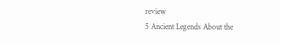review
5 Ancient Legends About the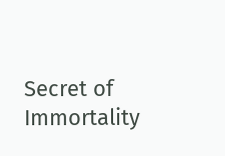Secret of Immortality